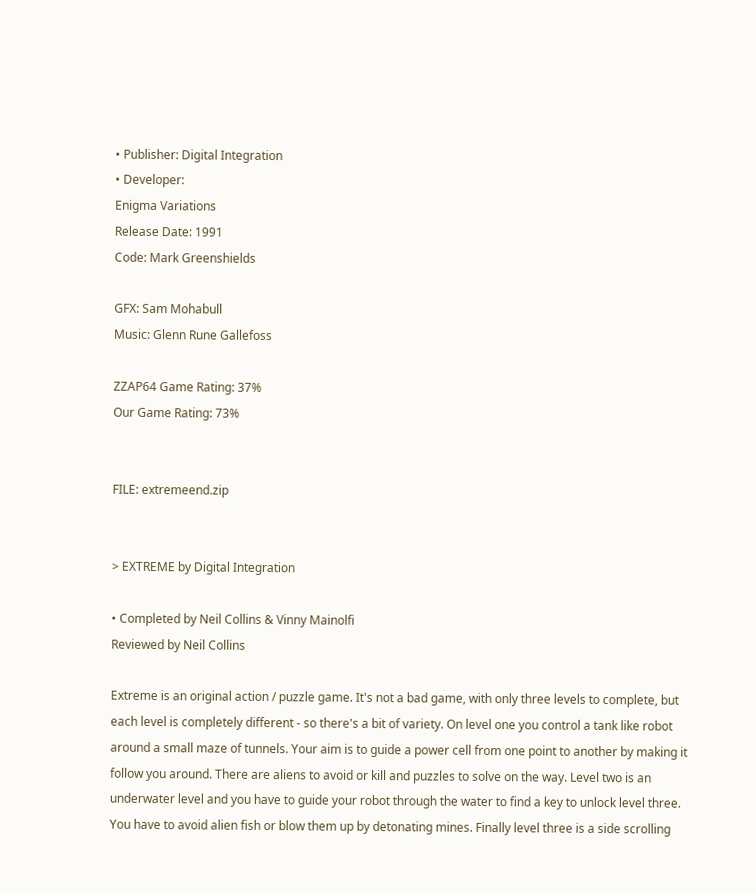• Publisher: Digital Integration
• Developer:
Enigma Variations
Release Date: 1991
Code: Mark Greenshields

GFX: Sam Mohabull
Music: Glenn Rune Gallefoss

ZZAP64 Game Rating: 37%
Our Game Rating: 73%


FILE: extremeend.zip


> EXTREME by Digital Integration

• Completed by Neil Collins & Vinny Mainolfi
Reviewed by Neil Collins

Extreme is an original action / puzzle game. It's not a bad game, with only three levels to complete, but each level is completely different - so there's a bit of variety. On level one you control a tank like robot around a small maze of tunnels. Your aim is to guide a power cell from one point to another by making it follow you around. There are aliens to avoid or kill and puzzles to solve on the way. Level two is an underwater level and you have to guide your robot through the water to find a key to unlock level three. You have to avoid alien fish or blow them up by detonating mines. Finally level three is a side scrolling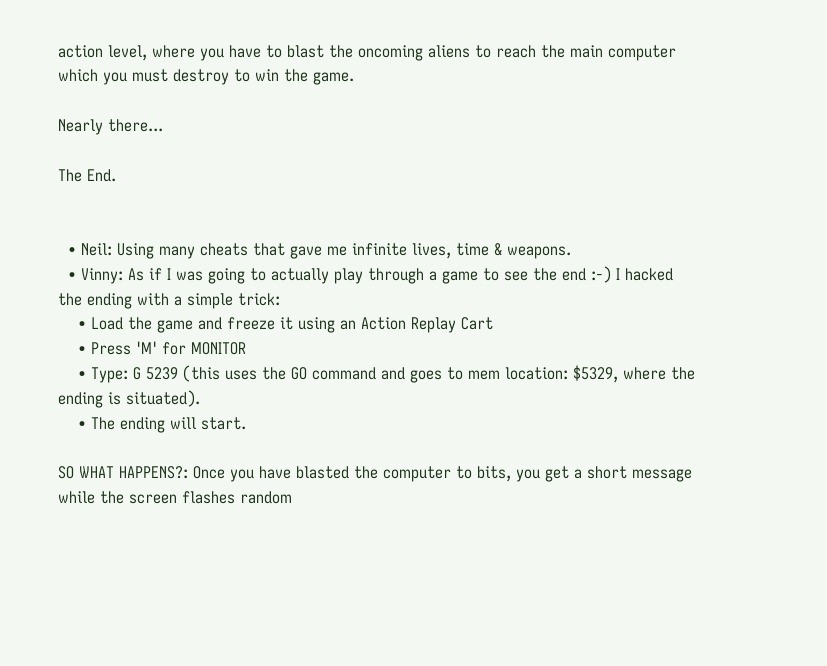action level, where you have to blast the oncoming aliens to reach the main computer which you must destroy to win the game.

Nearly there...

The End.


  • Neil: Using many cheats that gave me infinite lives, time & weapons.
  • Vinny: As if I was going to actually play through a game to see the end :-) I hacked the ending with a simple trick:
    • Load the game and freeze it using an Action Replay Cart
    • Press 'M' for MONITOR
    • Type: G 5239 (this uses the GO command and goes to mem location: $5329, where the ending is situated).
    • The ending will start.

SO WHAT HAPPENS?: Once you have blasted the computer to bits, you get a short message while the screen flashes random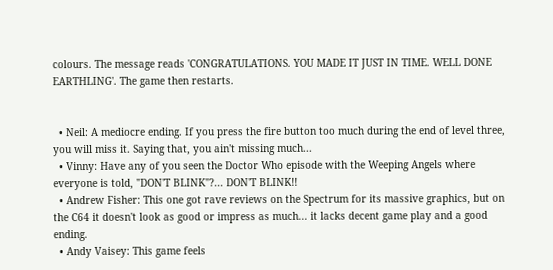colours. The message reads 'CONGRATULATIONS. YOU MADE IT JUST IN TIME. WELL DONE EARTHLING'. The game then restarts.


  • Neil: A mediocre ending. If you press the fire button too much during the end of level three, you will miss it. Saying that, you ain't missing much...
  • Vinny: Have any of you seen the Doctor Who episode with the Weeping Angels where everyone is told, "DON'T BLINK"?... DON'T BLINK!!
  • Andrew Fisher: This one got rave reviews on the Spectrum for its massive graphics, but on the C64 it doesn't look as good or impress as much... it lacks decent game play and a good ending.
  • Andy Vaisey: This game feels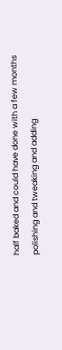half baked and could have done with a few months polishing and tweaking and adding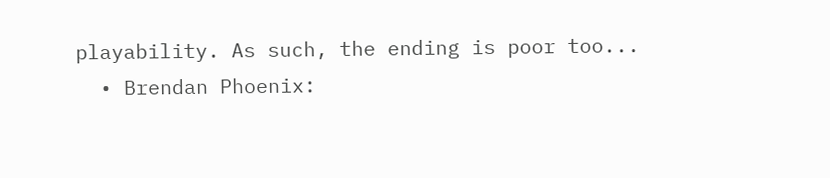playability. As such, the ending is poor too...
  • Brendan Phoenix: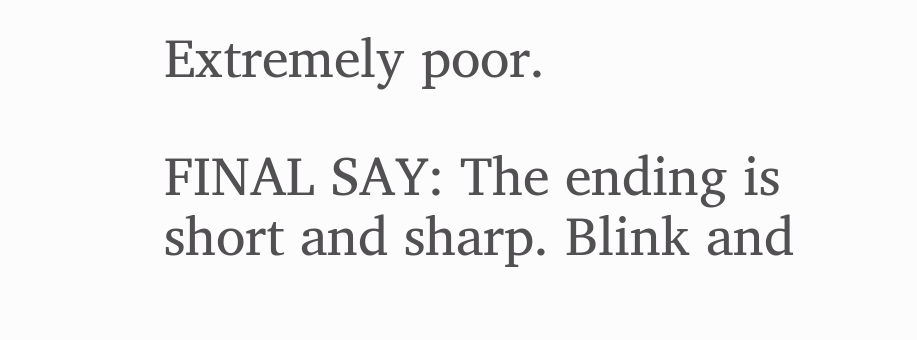Extremely poor.

FINAL SAY: The ending is short and sharp. Blink and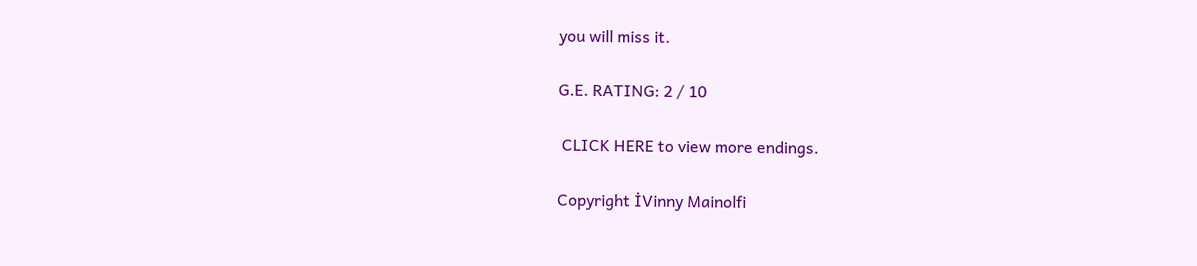you will miss it.

G.E. RATING: 2 / 10

 CLICK HERE to view more endings.

Copyright İVinny Mainolfi